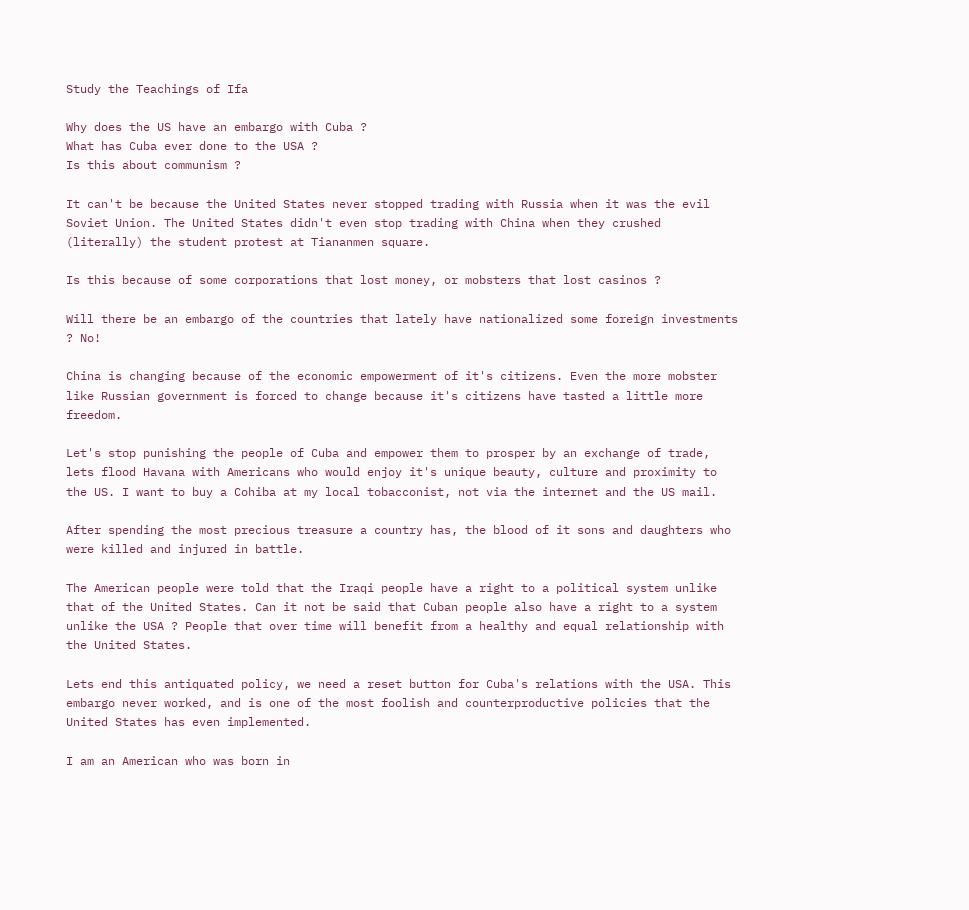Study the Teachings of Ifa

Why does the US have an embargo with Cuba ?
What has Cuba ever done to the USA ?
Is this about communism ?

It can't be because the United States never stopped trading with Russia when it was the evil Soviet Union. The United States didn't even stop trading with China when they crushed (literally) the student protest at Tiananmen square.

Is this because of some corporations that lost money, or mobsters that lost casinos ?

Will there be an embargo of the countries that lately have nationalized some foreign investments ? No!

China is changing because of the economic empowerment of it's citizens. Even the more mobster like Russian government is forced to change because it's citizens have tasted a little more freedom.

Let's stop punishing the people of Cuba and empower them to prosper by an exchange of trade, lets flood Havana with Americans who would enjoy it's unique beauty, culture and proximity to the US. I want to buy a Cohiba at my local tobacconist, not via the internet and the US mail.

After spending the most precious treasure a country has, the blood of it sons and daughters who were killed and injured in battle.

The American people were told that the Iraqi people have a right to a political system unlike that of the United States. Can it not be said that Cuban people also have a right to a system unlike the USA ? People that over time will benefit from a healthy and equal relationship with the United States.

Lets end this antiquated policy, we need a reset button for Cuba's relations with the USA. This embargo never worked, and is one of the most foolish and counterproductive policies that the United States has even implemented.

I am an American who was born in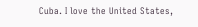Cuba. I love the United States,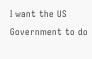I want the US Government to do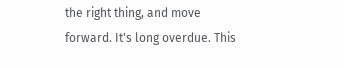the right thing, and move forward. It's long overdue. This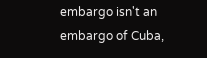embargo isn't an embargo of Cuba,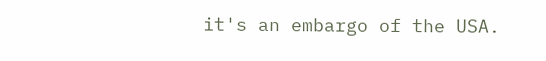it's an embargo of the USA.